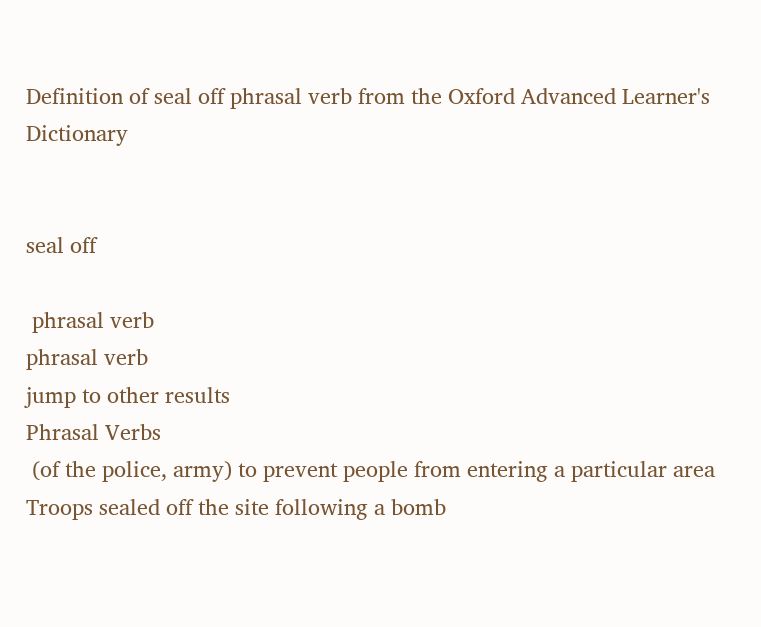Definition of seal off phrasal verb from the Oxford Advanced Learner's Dictionary


seal off

 phrasal verb
phrasal verb
jump to other results
Phrasal Verbs
 (of the police, army) to prevent people from entering a particular area Troops sealed off the site following a bomb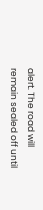alert. The road will remain sealed off until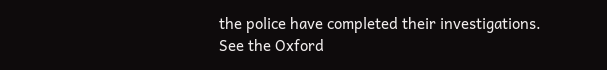the police have completed their investigations.
See the Oxford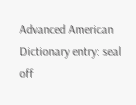Advanced American Dictionary entry: seal off